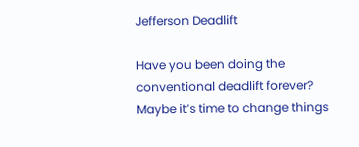Jefferson Deadlift

Have you been doing the conventional deadlift forever? Maybe it’s time to change things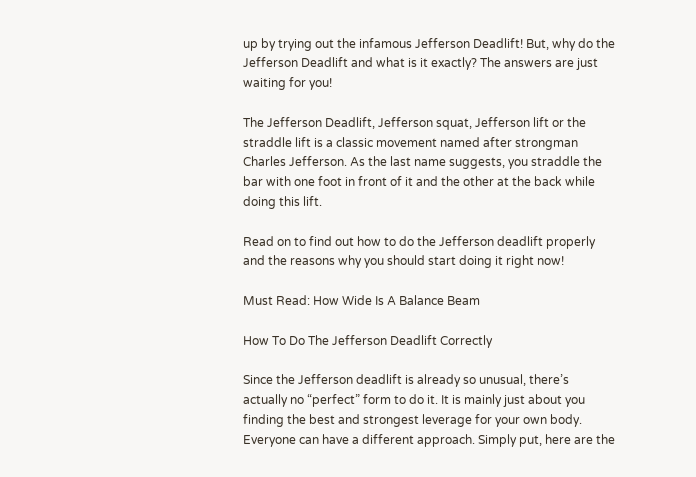up by trying out the infamous Jefferson Deadlift! But, why do the Jefferson Deadlift and what is it exactly? The answers are just waiting for you!

The Jefferson Deadlift, Jefferson squat, Jefferson lift or the straddle lift is a classic movement named after strongman Charles Jefferson. As the last name suggests, you straddle the bar with one foot in front of it and the other at the back while doing this lift.

Read on to find out how to do the Jefferson deadlift properly and the reasons why you should start doing it right now!

Must Read: How Wide Is A Balance Beam

How To Do The Jefferson Deadlift Correctly

Since the Jefferson deadlift is already so unusual, there’s actually no “perfect” form to do it. It is mainly just about you finding the best and strongest leverage for your own body. Everyone can have a different approach. Simply put, here are the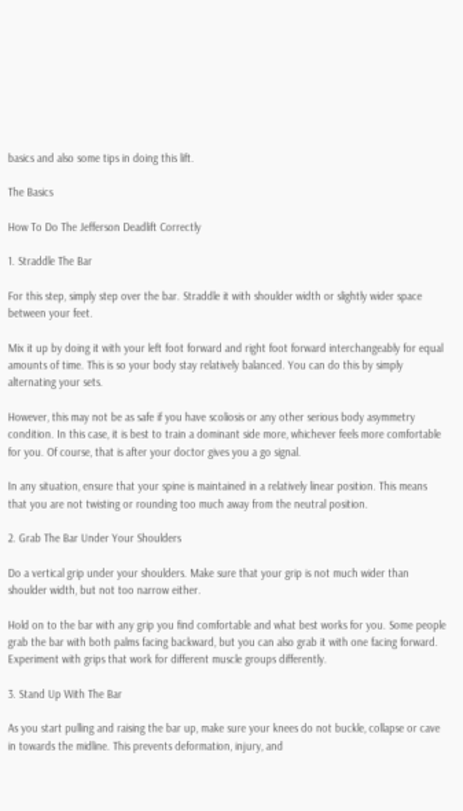basics and also some tips in doing this lift.

The Basics

How To Do The Jefferson Deadlift Correctly

1. Straddle The Bar

For this step, simply step over the bar. Straddle it with shoulder width or slightly wider space between your feet.

Mix it up by doing it with your left foot forward and right foot forward interchangeably for equal amounts of time. This is so your body stay relatively balanced. You can do this by simply alternating your sets.

However, this may not be as safe if you have scoliosis or any other serious body asymmetry condition. In this case, it is best to train a dominant side more, whichever feels more comfortable for you. Of course, that is after your doctor gives you a go signal.

In any situation, ensure that your spine is maintained in a relatively linear position. This means that you are not twisting or rounding too much away from the neutral position.

2. Grab The Bar Under Your Shoulders

Do a vertical grip under your shoulders. Make sure that your grip is not much wider than shoulder width, but not too narrow either.

Hold on to the bar with any grip you find comfortable and what best works for you. Some people grab the bar with both palms facing backward, but you can also grab it with one facing forward. Experiment with grips that work for different muscle groups differently.

3. Stand Up With The Bar

As you start pulling and raising the bar up, make sure your knees do not buckle, collapse or cave in towards the midline. This prevents deformation, injury, and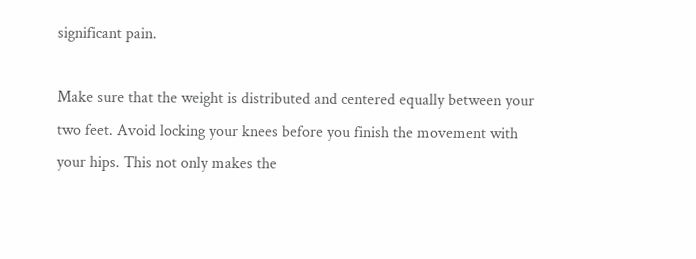significant pain.

Make sure that the weight is distributed and centered equally between your two feet. Avoid locking your knees before you finish the movement with your hips. This not only makes the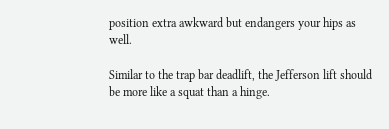position extra awkward but endangers your hips as well.

Similar to the trap bar deadlift, the Jefferson lift should be more like a squat than a hinge.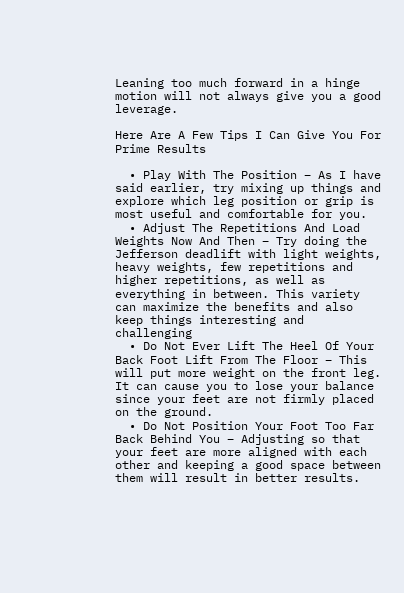Leaning too much forward in a hinge motion will not always give you a good leverage.

Here Are A Few Tips I Can Give You For Prime Results

  • Play With The Position – As I have said earlier, try mixing up things and explore which leg position or grip is most useful and comfortable for you.
  • Adjust The Repetitions And Load Weights Now And Then – Try doing the Jefferson deadlift with light weights, heavy weights, few repetitions and higher repetitions, as well as everything in between. This variety can maximize the benefits and also keep things interesting and challenging
  • Do Not Ever Lift The Heel Of Your Back Foot Lift From The Floor – This will put more weight on the front leg. It can cause you to lose your balance since your feet are not firmly placed on the ground.
  • Do Not Position Your Foot Too Far Back Behind You – Adjusting so that your feet are more aligned with each other and keeping a good space between them will result in better results.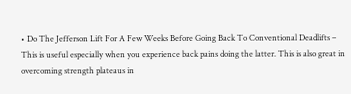• Do The Jefferson Lift For A Few Weeks Before Going Back To Conventional Deadlifts – This is useful especially when you experience back pains doing the latter. This is also great in overcoming strength plateaus in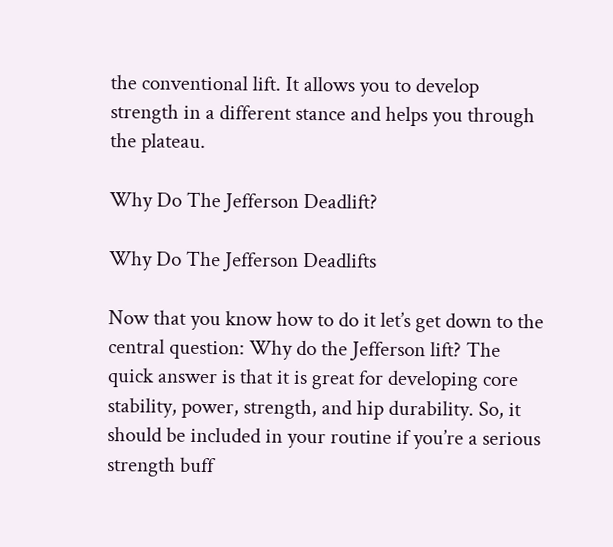the conventional lift. It allows you to develop strength in a different stance and helps you through the plateau.

Why Do The Jefferson Deadlift?

Why Do The Jefferson Deadlifts

Now that you know how to do it let’s get down to the central question: Why do the Jefferson lift? The quick answer is that it is great for developing core stability, power, strength, and hip durability. So, it should be included in your routine if you’re a serious strength buff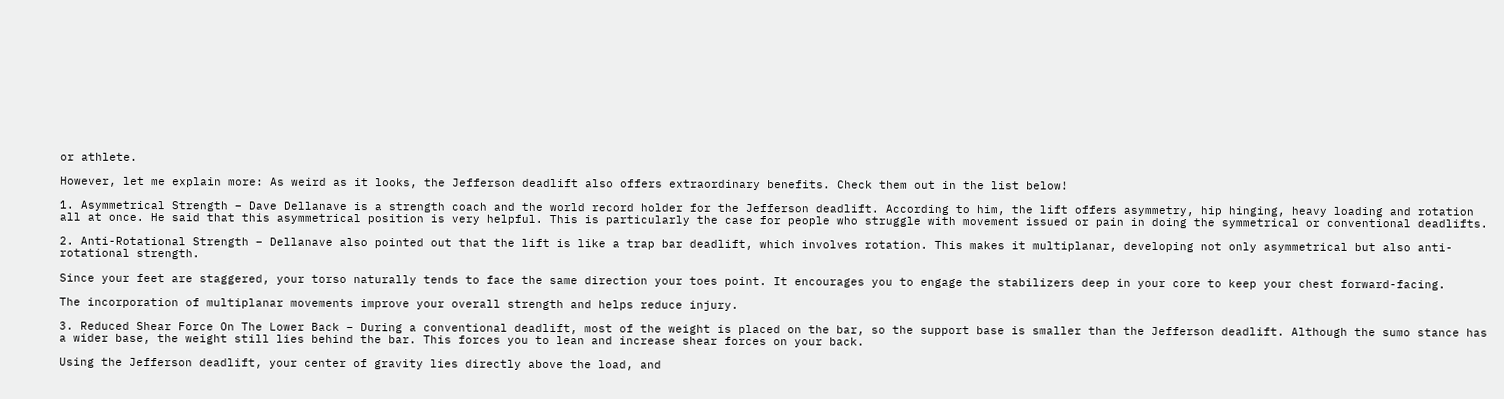or athlete.

However, let me explain more: As weird as it looks, the Jefferson deadlift also offers extraordinary benefits. Check them out in the list below!

1. Asymmetrical Strength – Dave Dellanave is a strength coach and the world record holder for the Jefferson deadlift. According to him, the lift offers asymmetry, hip hinging, heavy loading and rotation all at once. He said that this asymmetrical position is very helpful. This is particularly the case for people who struggle with movement issued or pain in doing the symmetrical or conventional deadlifts.

2. Anti-Rotational Strength – Dellanave also pointed out that the lift is like a trap bar deadlift, which involves rotation. This makes it multiplanar, developing not only asymmetrical but also anti-rotational strength.

Since your feet are staggered, your torso naturally tends to face the same direction your toes point. It encourages you to engage the stabilizers deep in your core to keep your chest forward-facing.

The incorporation of multiplanar movements improve your overall strength and helps reduce injury.

3. Reduced Shear Force On The Lower Back – During a conventional deadlift, most of the weight is placed on the bar, so the support base is smaller than the Jefferson deadlift. Although the sumo stance has a wider base, the weight still lies behind the bar. This forces you to lean and increase shear forces on your back.

Using the Jefferson deadlift, your center of gravity lies directly above the load, and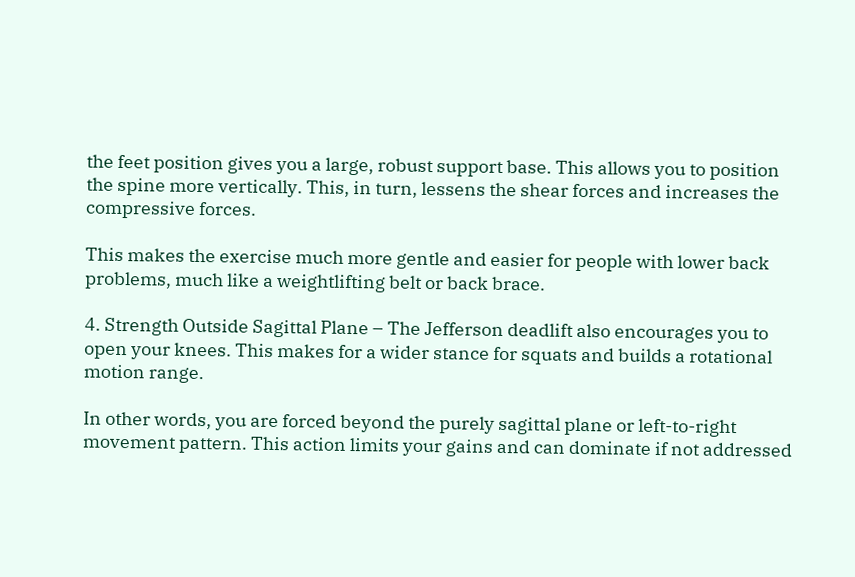the feet position gives you a large, robust support base. This allows you to position the spine more vertically. This, in turn, lessens the shear forces and increases the compressive forces.

This makes the exercise much more gentle and easier for people with lower back problems, much like a weightlifting belt or back brace.

4. Strength Outside Sagittal Plane – The Jefferson deadlift also encourages you to open your knees. This makes for a wider stance for squats and builds a rotational motion range.

In other words, you are forced beyond the purely sagittal plane or left-to-right movement pattern. This action limits your gains and can dominate if not addressed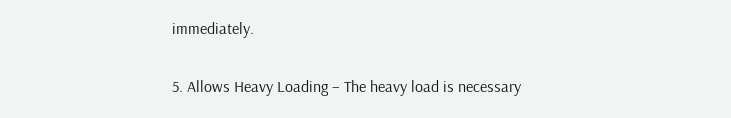immediately.

5. Allows Heavy Loading – The heavy load is necessary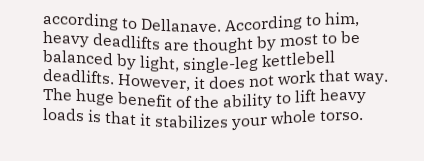according to Dellanave. According to him, heavy deadlifts are thought by most to be balanced by light, single-leg kettlebell deadlifts. However, it does not work that way. The huge benefit of the ability to lift heavy loads is that it stabilizes your whole torso.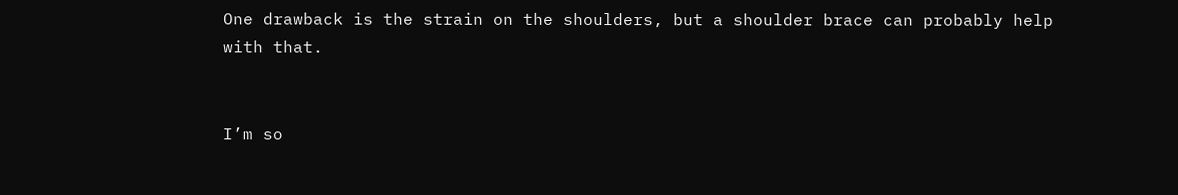One drawback is the strain on the shoulders, but a shoulder brace can probably help with that.


I’m so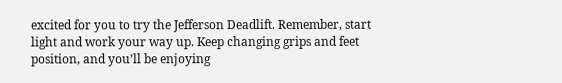excited for you to try the Jefferson Deadlift. Remember, start light and work your way up. Keep changing grips and feet position, and you’ll be enjoying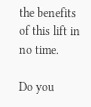the benefits of this lift in no time.

Do you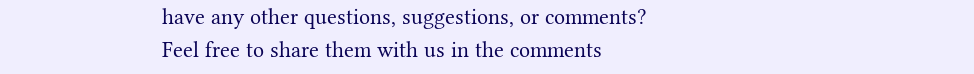have any other questions, suggestions, or comments? Feel free to share them with us in the comments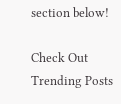section below!

Check Out Trending Posts